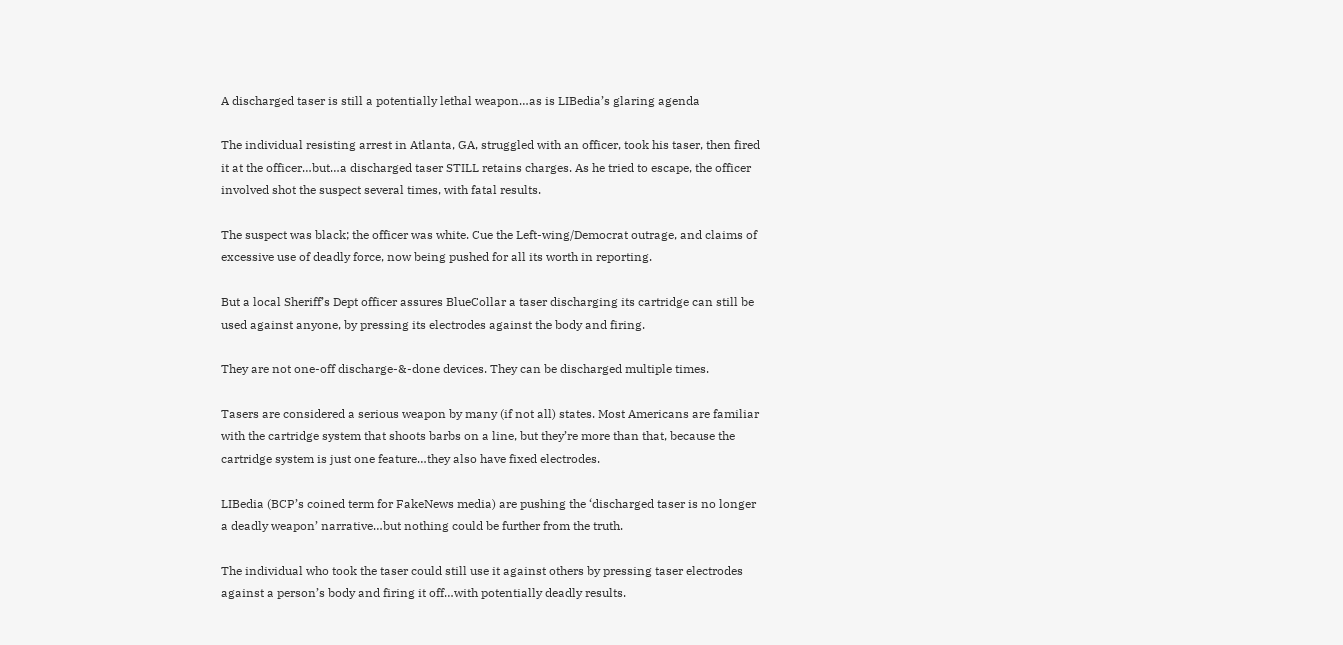A discharged taser is still a potentially lethal weapon…as is LIBedia’s glaring agenda

The individual resisting arrest in Atlanta, GA, struggled with an officer, took his taser, then fired it at the officer…but…a discharged taser STILL retains charges. As he tried to escape, the officer involved shot the suspect several times, with fatal results.

The suspect was black; the officer was white. Cue the Left-wing/Democrat outrage, and claims of excessive use of deadly force, now being pushed for all its worth in reporting.

But a local Sheriff’s Dept officer assures BlueCollar a taser discharging its cartridge can still be used against anyone, by pressing its electrodes against the body and firing.

They are not one-off discharge-&-done devices. They can be discharged multiple times.

Tasers are considered a serious weapon by many (if not all) states. Most Americans are familiar with the cartridge system that shoots barbs on a line, but they’re more than that, because the cartridge system is just one feature…they also have fixed electrodes.

LIBedia (BCP’s coined term for FakeNews media) are pushing the ‘discharged taser is no longer a deadly weapon’ narrative…but nothing could be further from the truth.

The individual who took the taser could still use it against others by pressing taser electrodes against a person’s body and firing it off…with potentially deadly results.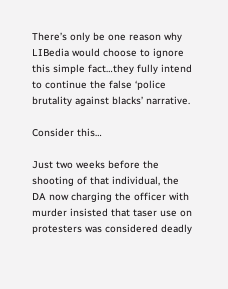There’s only be one reason why LIBedia would choose to ignore this simple fact…they fully intend to continue the false ‘police brutality against blacks’ narrative.

Consider this…

Just two weeks before the shooting of that individual, the DA now charging the officer with murder insisted that taser use on protesters was considered deadly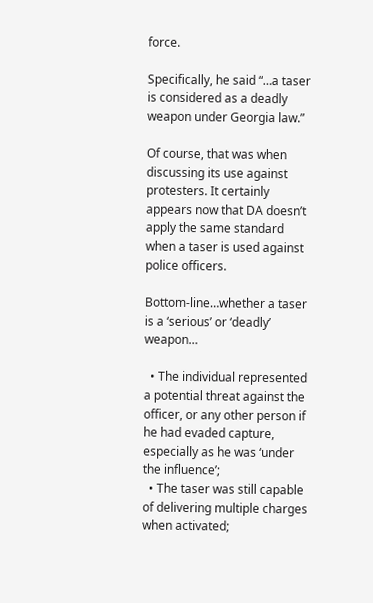force.

Specifically, he said “…a taser is considered as a deadly weapon under Georgia law.”

Of course, that was when discussing its use against protesters. It certainly appears now that DA doesn’t apply the same standard when a taser is used against police officers.

Bottom-line…whether a taser is a ‘serious’ or ‘deadly’ weapon…

  • The individual represented a potential threat against the officer, or any other person if he had evaded capture, especially as he was ‘under the influence’;
  • The taser was still capable of delivering multiple charges when activated;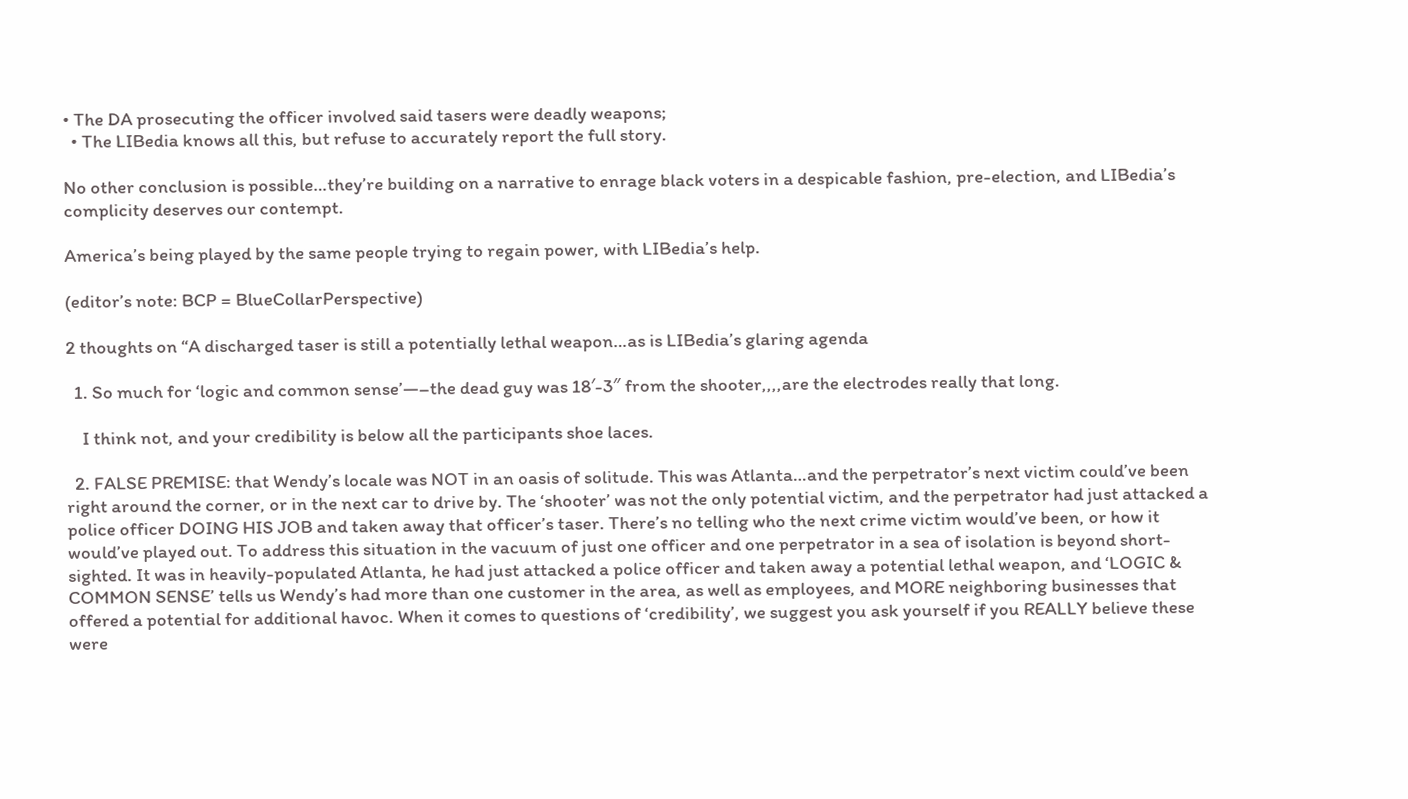• The DA prosecuting the officer involved said tasers were deadly weapons;
  • The LIBedia knows all this, but refuse to accurately report the full story.

No other conclusion is possible…they’re building on a narrative to enrage black voters in a despicable fashion, pre-election, and LIBedia’s complicity deserves our contempt.

America’s being played by the same people trying to regain power, with LIBedia’s help.

(editor’s note: BCP = BlueCollarPerspective)

2 thoughts on “A discharged taser is still a potentially lethal weapon…as is LIBedia’s glaring agenda

  1. So much for ‘logic and common sense’—–the dead guy was 18′-3″ from the shooter,,,,are the electrodes really that long.

    I think not, and your credibility is below all the participants shoe laces.

  2. FALSE PREMISE: that Wendy’s locale was NOT in an oasis of solitude. This was Atlanta…and the perpetrator’s next victim could’ve been right around the corner, or in the next car to drive by. The ‘shooter’ was not the only potential victim, and the perpetrator had just attacked a police officer DOING HIS JOB and taken away that officer’s taser. There’s no telling who the next crime victim would’ve been, or how it would’ve played out. To address this situation in the vacuum of just one officer and one perpetrator in a sea of isolation is beyond short-sighted. It was in heavily-populated Atlanta, he had just attacked a police officer and taken away a potential lethal weapon, and ‘LOGIC & COMMON SENSE’ tells us Wendy’s had more than one customer in the area, as well as employees, and MORE neighboring businesses that offered a potential for additional havoc. When it comes to questions of ‘credibility’, we suggest you ask yourself if you REALLY believe these were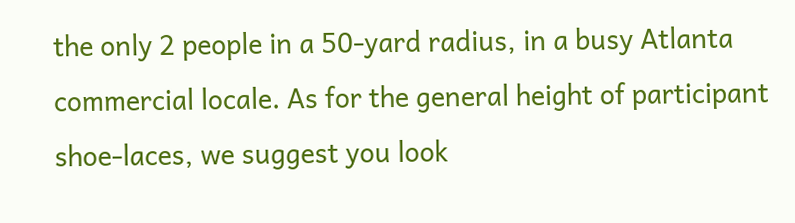the only 2 people in a 50-yard radius, in a busy Atlanta commercial locale. As for the general height of participant shoe-laces, we suggest you look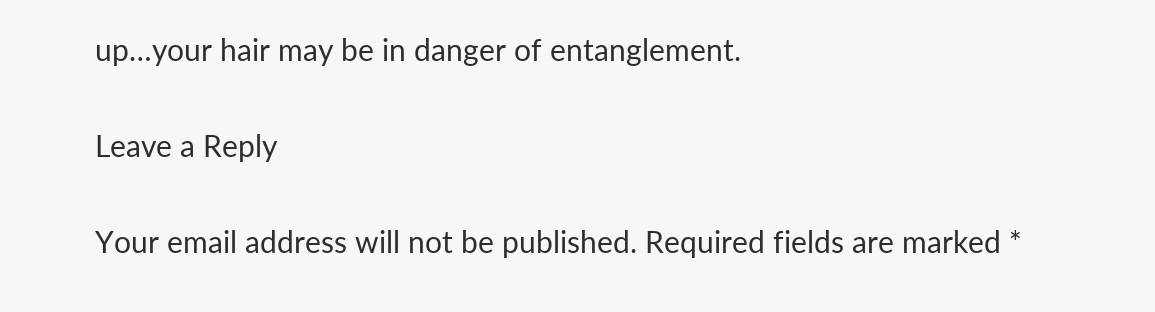up…your hair may be in danger of entanglement.

Leave a Reply

Your email address will not be published. Required fields are marked *